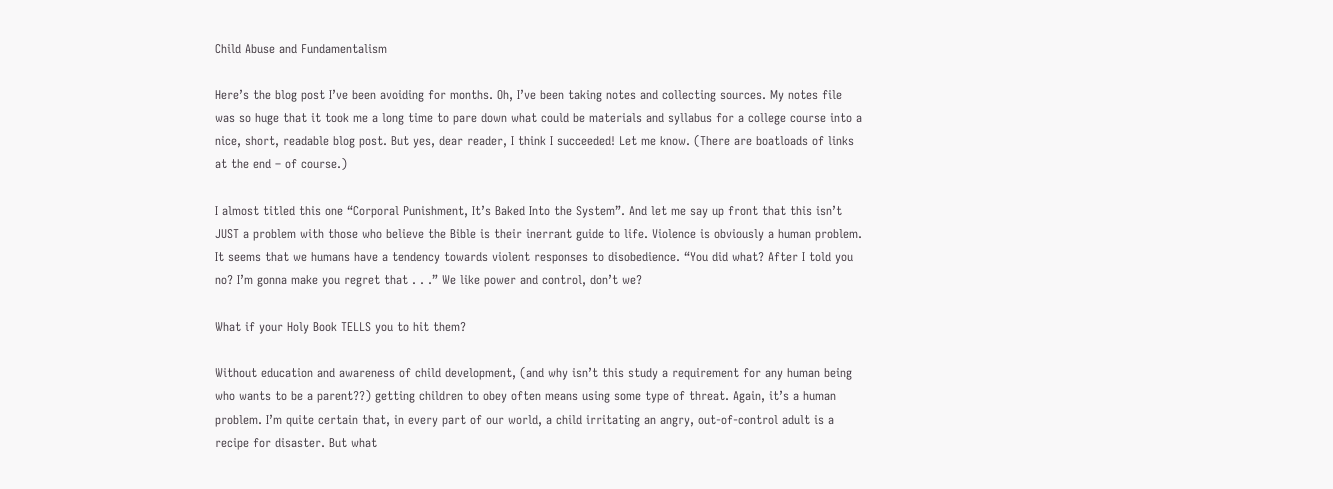Child Abuse and Fundamentalism

Here’s the blog post I’ve been avoiding for months. Oh, I’ve been taking notes and collecting sources. My notes file was so huge that it took me a long time to pare down what could be materials and syllabus for a college course into a nice, short, readable blog post. But yes, dear reader, I think I succeeded! Let me know. (There are boatloads of links at the end – of course.)

I almost titled this one “Corporal Punishment, It’s Baked Into the System”. And let me say up front that this isn’t JUST a problem with those who believe the Bible is their inerrant guide to life. Violence is obviously a human problem. It seems that we humans have a tendency towards violent responses to disobedience. “You did what? After I told you no? I’m gonna make you regret that . . .” We like power and control, don’t we?

What if your Holy Book TELLS you to hit them?

Without education and awareness of child development, (and why isn’t this study a requirement for any human being who wants to be a parent??) getting children to obey often means using some type of threat. Again, it’s a human problem. I’m quite certain that, in every part of our world, a child irritating an angry, out-of-control adult is a recipe for disaster. But what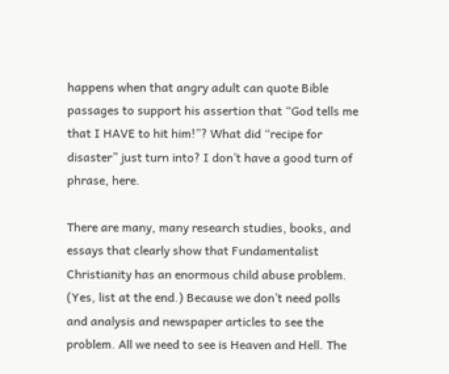happens when that angry adult can quote Bible passages to support his assertion that “God tells me that I HAVE to hit him!”? What did “recipe for disaster” just turn into? I don’t have a good turn of phrase, here.

There are many, many research studies, books, and essays that clearly show that Fundamentalist Christianity has an enormous child abuse problem. (Yes, list at the end.) Because we don’t need polls and analysis and newspaper articles to see the problem. All we need to see is Heaven and Hell. The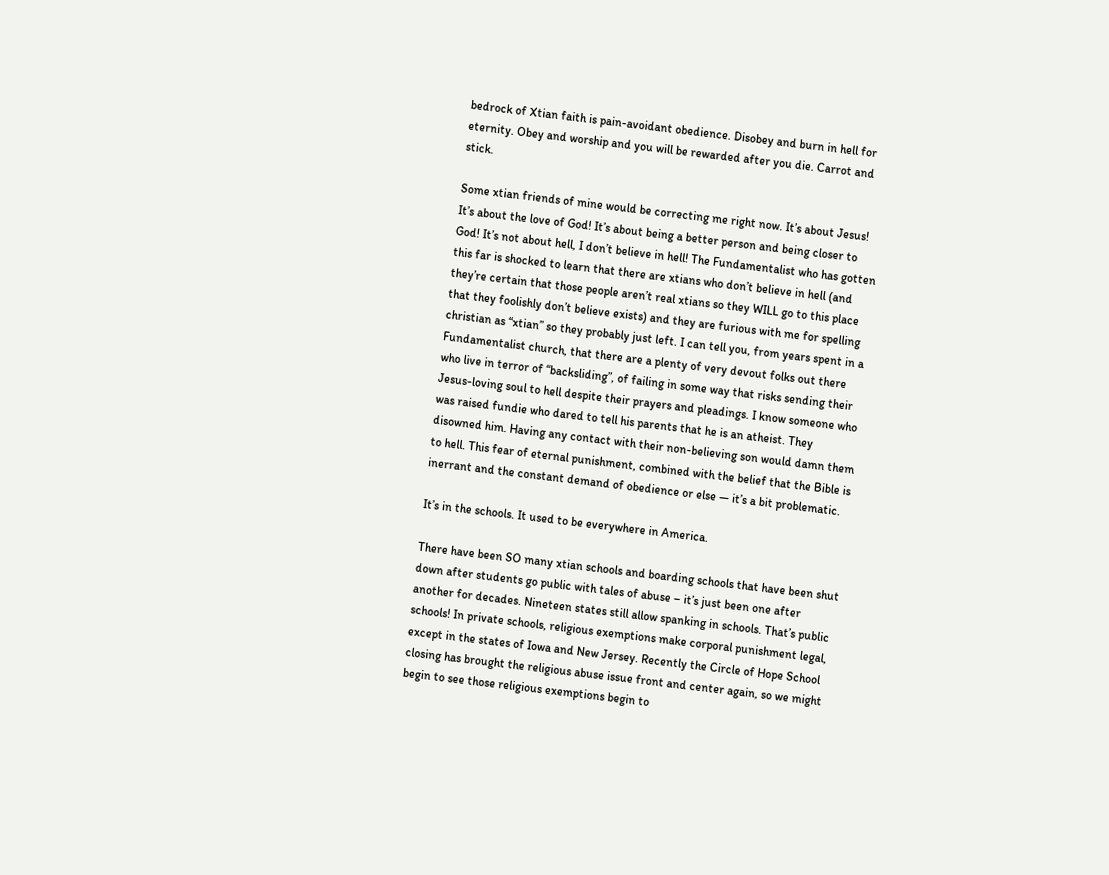bedrock of Xtian faith is pain-avoidant obedience. Disobey and burn in hell for eternity. Obey and worship and you will be rewarded after you die. Carrot and stick.

Some xtian friends of mine would be correcting me right now. It’s about Jesus! It’s about the love of God! It’s about being a better person and being closer to God! It’s not about hell, I don’t believe in hell! The Fundamentalist who has gotten this far is shocked to learn that there are xtians who don’t believe in hell (and they’re certain that those people aren’t real xtians so they WILL go to this place that they foolishly don’t believe exists) and they are furious with me for spelling christian as “xtian” so they probably just left. I can tell you, from years spent in a Fundamentalist church, that there are a plenty of very devout folks out there who live in terror of “backsliding”, of failing in some way that risks sending their Jesus-loving soul to hell despite their prayers and pleadings. I know someone who was raised fundie who dared to tell his parents that he is an atheist. They disowned him. Having any contact with their non-believing son would damn them to hell. This fear of eternal punishment, combined with the belief that the Bible is inerrant and the constant demand of obedience or else — it’s a bit problematic.

It’s in the schools. It used to be everywhere in America.

There have been SO many xtian schools and boarding schools that have been shut down after students go public with tales of abuse – it’s just been one after another for decades. Nineteen states still allow spanking in schools. That’s public schools! In private schools, religious exemptions make corporal punishment legal, except in the states of Iowa and New Jersey. Recently the Circle of Hope School closing has brought the religious abuse issue front and center again, so we might begin to see those religious exemptions begin to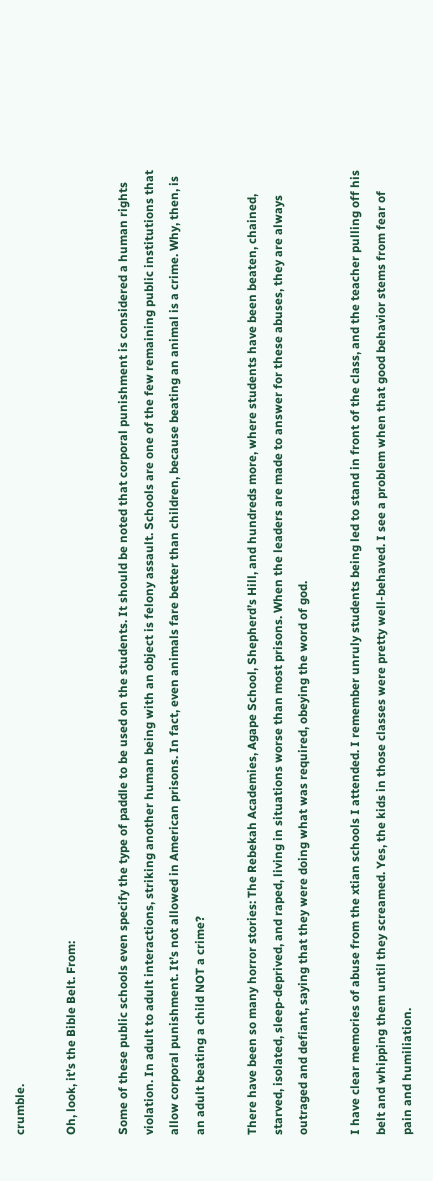crumble.

Oh, look, it’s the Bible Belt. From:

Some of these public schools even specify the type of paddle to be used on the students. It should be noted that corporal punishment is considered a human rights violation. In adult to adult interactions, striking another human being with an object is felony assault. Schools are one of the few remaining public institutions that allow corporal punishment. It’s not allowed in American prisons. In fact, even animals fare better than children, because beating an animal is a crime. Why, then, is an adult beating a child NOT a crime?

There have been so many horror stories: The Rebekah Academies, Agape School, Shepherd’s Hill, and hundreds more, where students have been beaten, chained, starved, isolated, sleep-deprived, and raped, living in situations worse than most prisons. When the leaders are made to answer for these abuses, they are always outraged and defiant, saying that they were doing what was required, obeying the word of god.

I have clear memories of abuse from the xtian schools I attended. I remember unruly students being led to stand in front of the class, and the teacher pulling off his belt and whipping them until they screamed. Yes, the kids in those classes were pretty well-behaved. I see a problem when that good behavior stems from fear of pain and humiliation.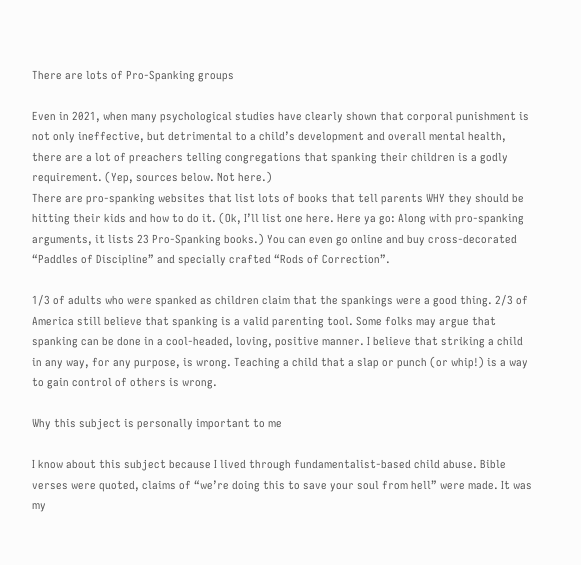There are lots of Pro-Spanking groups

Even in 2021, when many psychological studies have clearly shown that corporal punishment is not only ineffective, but detrimental to a child’s development and overall mental health, there are a lot of preachers telling congregations that spanking their children is a godly requirement. (Yep, sources below. Not here.)
There are pro-spanking websites that list lots of books that tell parents WHY they should be hitting their kids and how to do it. (Ok, I’ll list one here. Here ya go: Along with pro-spanking arguments, it lists 23 Pro-Spanking books.) You can even go online and buy cross-decorated “Paddles of Discipline” and specially crafted “Rods of Correction”.

1/3 of adults who were spanked as children claim that the spankings were a good thing. 2/3 of America still believe that spanking is a valid parenting tool. Some folks may argue that spanking can be done in a cool-headed, loving, positive manner. I believe that striking a child in any way, for any purpose, is wrong. Teaching a child that a slap or punch (or whip!) is a way to gain control of others is wrong.

Why this subject is personally important to me

I know about this subject because I lived through fundamentalist-based child abuse. Bible verses were quoted, claims of “we’re doing this to save your soul from hell” were made. It was my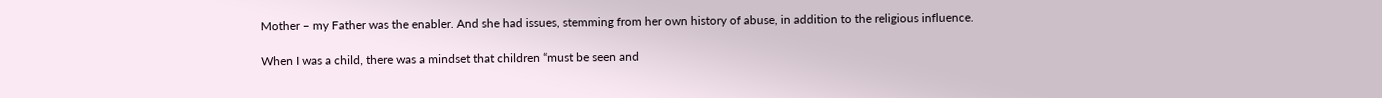Mother – my Father was the enabler. And she had issues, stemming from her own history of abuse, in addition to the religious influence.

When I was a child, there was a mindset that children “must be seen and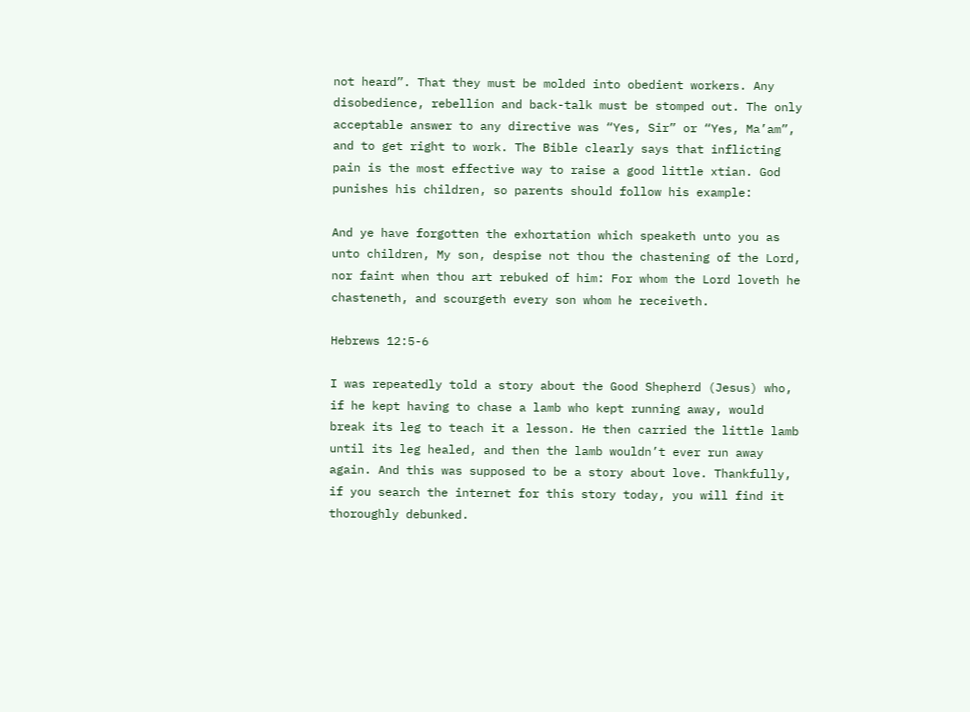not heard”. That they must be molded into obedient workers. Any disobedience, rebellion and back-talk must be stomped out. The only acceptable answer to any directive was “Yes, Sir” or “Yes, Ma’am”, and to get right to work. The Bible clearly says that inflicting pain is the most effective way to raise a good little xtian. God punishes his children, so parents should follow his example:

And ye have forgotten the exhortation which speaketh unto you as unto children, My son, despise not thou the chastening of the Lord, nor faint when thou art rebuked of him: For whom the Lord loveth he chasteneth, and scourgeth every son whom he receiveth.

Hebrews 12:5-6

I was repeatedly told a story about the Good Shepherd (Jesus) who, if he kept having to chase a lamb who kept running away, would break its leg to teach it a lesson. He then carried the little lamb until its leg healed, and then the lamb wouldn’t ever run away again. And this was supposed to be a story about love. Thankfully, if you search the internet for this story today, you will find it thoroughly debunked.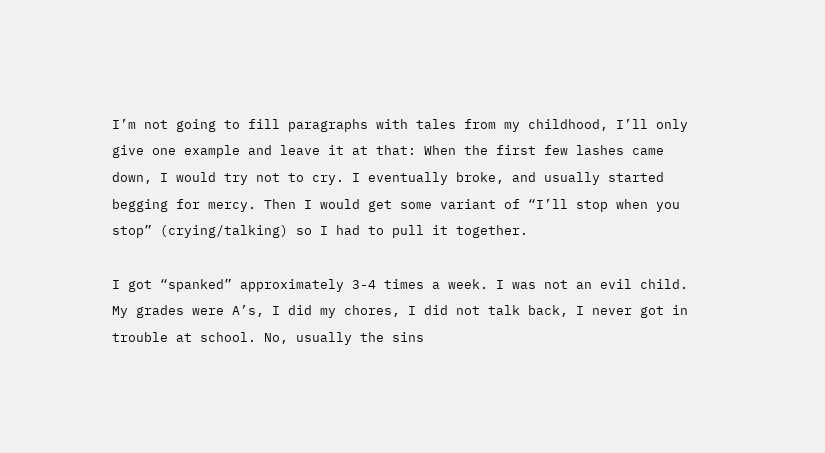I’m not going to fill paragraphs with tales from my childhood, I’ll only give one example and leave it at that: When the first few lashes came down, I would try not to cry. I eventually broke, and usually started begging for mercy. Then I would get some variant of “I’ll stop when you stop” (crying/talking) so I had to pull it together.

I got “spanked” approximately 3-4 times a week. I was not an evil child. My grades were A’s, I did my chores, I did not talk back, I never got in trouble at school. No, usually the sins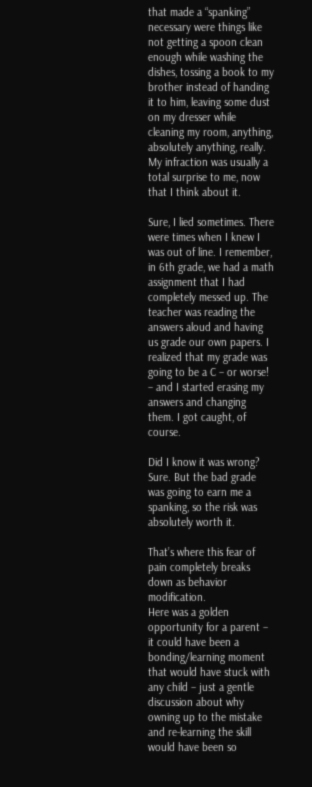that made a “spanking” necessary were things like not getting a spoon clean enough while washing the dishes, tossing a book to my brother instead of handing it to him, leaving some dust on my dresser while cleaning my room, anything, absolutely anything, really. My infraction was usually a total surprise to me, now that I think about it.

Sure, I lied sometimes. There were times when I knew I was out of line. I remember, in 6th grade, we had a math assignment that I had completely messed up. The teacher was reading the answers aloud and having us grade our own papers. I realized that my grade was going to be a C – or worse! – and I started erasing my answers and changing them. I got caught, of course.

Did I know it was wrong? Sure. But the bad grade was going to earn me a spanking, so the risk was absolutely worth it.

That’s where this fear of pain completely breaks down as behavior modification.
Here was a golden opportunity for a parent – it could have been a bonding/learning moment that would have stuck with any child – just a gentle discussion about why owning up to the mistake and re-learning the skill would have been so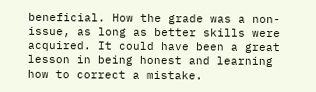beneficial. How the grade was a non-issue, as long as better skills were acquired. It could have been a great lesson in being honest and learning how to correct a mistake.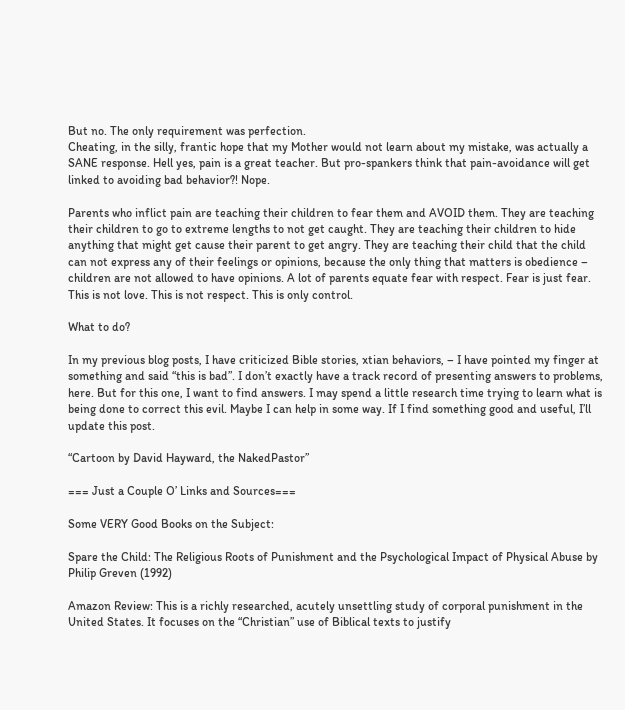But no. The only requirement was perfection.
Cheating, in the silly, frantic hope that my Mother would not learn about my mistake, was actually a SANE response. Hell yes, pain is a great teacher. But pro-spankers think that pain-avoidance will get linked to avoiding bad behavior?! Nope.

Parents who inflict pain are teaching their children to fear them and AVOID them. They are teaching their children to go to extreme lengths to not get caught. They are teaching their children to hide anything that might get cause their parent to get angry. They are teaching their child that the child can not express any of their feelings or opinions, because the only thing that matters is obedience – children are not allowed to have opinions. A lot of parents equate fear with respect. Fear is just fear. This is not love. This is not respect. This is only control.

What to do?

In my previous blog posts, I have criticized Bible stories, xtian behaviors, – I have pointed my finger at something and said “this is bad”. I don’t exactly have a track record of presenting answers to problems, here. But for this one, I want to find answers. I may spend a little research time trying to learn what is being done to correct this evil. Maybe I can help in some way. If I find something good and useful, I’ll update this post.

“Cartoon by David Hayward, the NakedPastor”

=== Just a Couple O’ Links and Sources===

Some VERY Good Books on the Subject:

Spare the Child: The Religious Roots of Punishment and the Psychological Impact of Physical Abuse by Philip Greven (1992)

Amazon Review: This is a richly researched, acutely unsettling study of corporal punishment in the United States. It focuses on the “Christian” use of Biblical texts to justify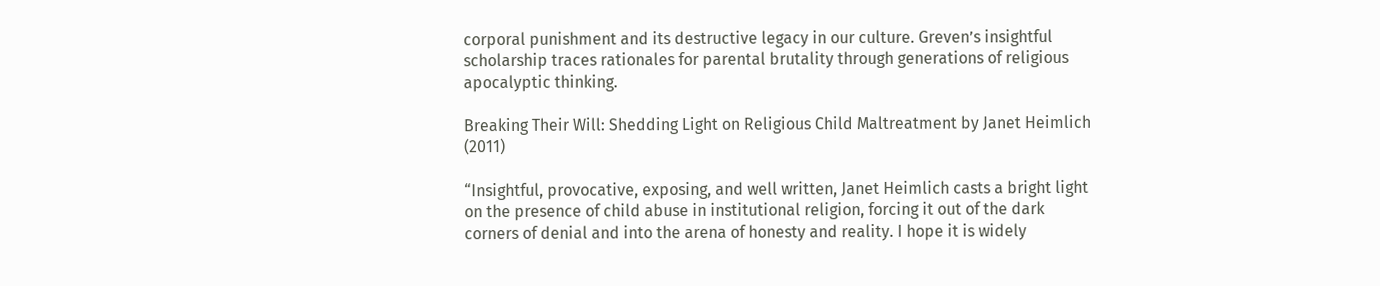corporal punishment and its destructive legacy in our culture. Greven’s insightful scholarship traces rationales for parental brutality through generations of religious apocalyptic thinking.

Breaking Their Will: Shedding Light on Religious Child Maltreatment by Janet Heimlich (2011)

“Insightful, provocative, exposing, and well written, Janet Heimlich casts a bright light on the presence of child abuse in institutional religion, forcing it out of the dark corners of denial and into the arena of honesty and reality. I hope it is widely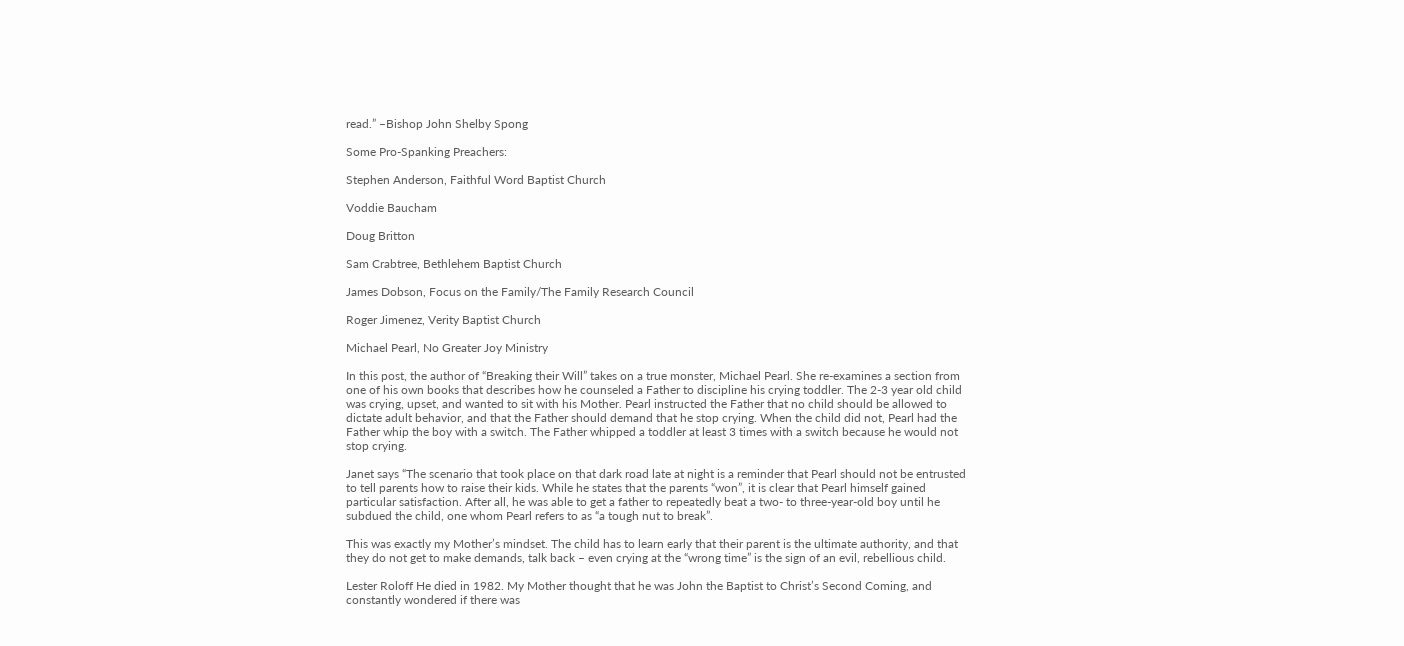read.” –Bishop John Shelby Spong

Some Pro-Spanking Preachers:

Stephen Anderson, Faithful Word Baptist Church

Voddie Baucham

Doug Britton

Sam Crabtree, Bethlehem Baptist Church

James Dobson, Focus on the Family/The Family Research Council

Roger Jimenez, Verity Baptist Church

Michael Pearl, No Greater Joy Ministry

In this post, the author of “Breaking their Will” takes on a true monster, Michael Pearl. She re-examines a section from one of his own books that describes how he counseled a Father to discipline his crying toddler. The 2-3 year old child was crying, upset, and wanted to sit with his Mother. Pearl instructed the Father that no child should be allowed to dictate adult behavior, and that the Father should demand that he stop crying. When the child did not, Pearl had the Father whip the boy with a switch. The Father whipped a toddler at least 3 times with a switch because he would not stop crying.

Janet says “The scenario that took place on that dark road late at night is a reminder that Pearl should not be entrusted to tell parents how to raise their kids. While he states that the parents “won”, it is clear that Pearl himself gained particular satisfaction. After all, he was able to get a father to repeatedly beat a two- to three-year-old boy until he subdued the child, one whom Pearl refers to as “a tough nut to break”.

This was exactly my Mother’s mindset. The child has to learn early that their parent is the ultimate authority, and that they do not get to make demands, talk back – even crying at the “wrong time” is the sign of an evil, rebellious child.

Lester Roloff He died in 1982. My Mother thought that he was John the Baptist to Christ’s Second Coming, and constantly wondered if there was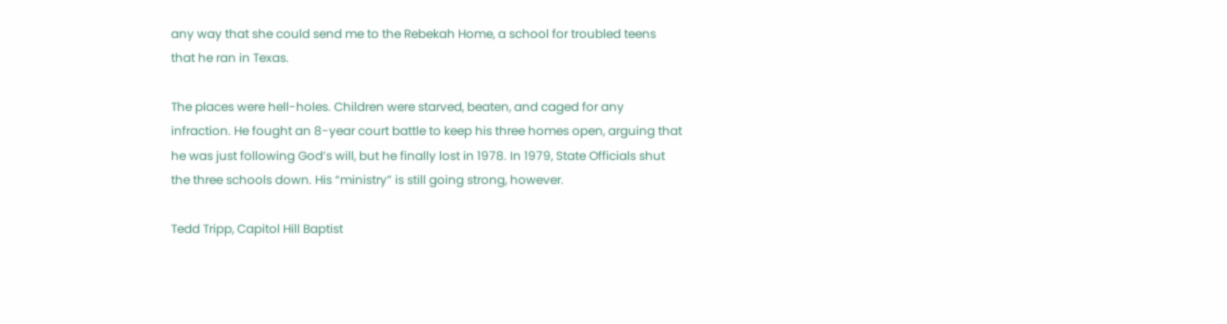any way that she could send me to the Rebekah Home, a school for troubled teens that he ran in Texas.

The places were hell-holes. Children were starved, beaten, and caged for any infraction. He fought an 8-year court battle to keep his three homes open, arguing that he was just following God’s will, but he finally lost in 1978. In 1979, State Officials shut the three schools down. His “ministry” is still going strong, however.

Tedd Tripp, Capitol Hill Baptist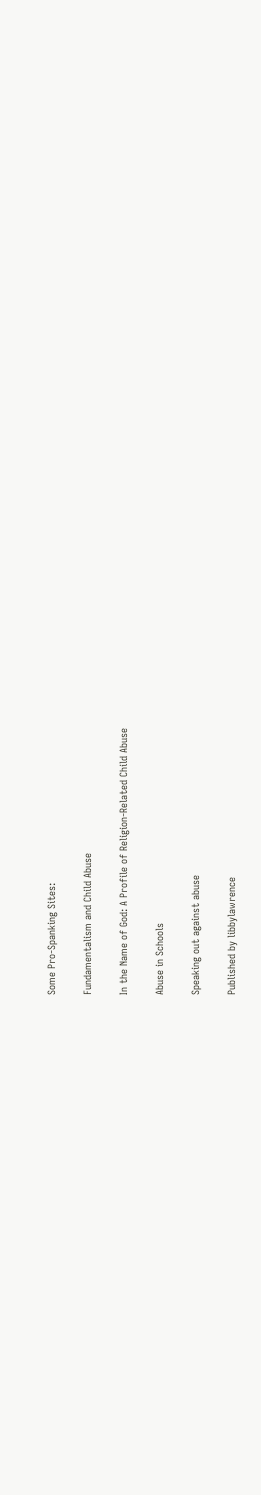Some Pro-Spanking Sites:

Fundamentalism and Child Abuse

In the Name of God: A Profile of Religion-Related Child Abuse

Abuse in Schools

Speaking out against abuse

Published by libbylawrence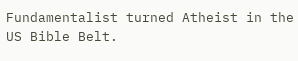Fundamentalist turned Atheist in the US Bible Belt.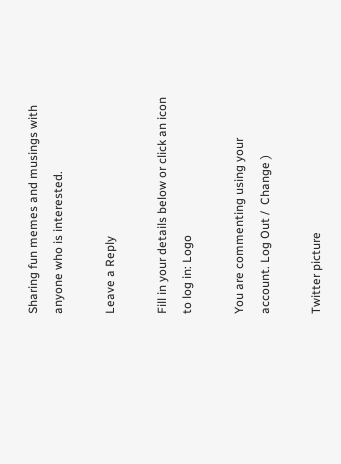Sharing fun memes and musings with anyone who is interested.

Leave a Reply

Fill in your details below or click an icon to log in: Logo

You are commenting using your account. Log Out /  Change )

Twitter picture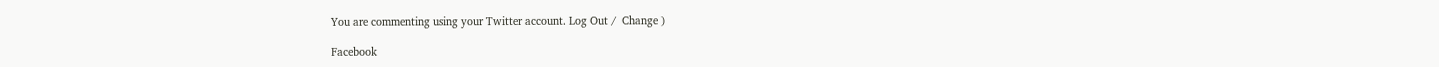You are commenting using your Twitter account. Log Out /  Change )

Facebook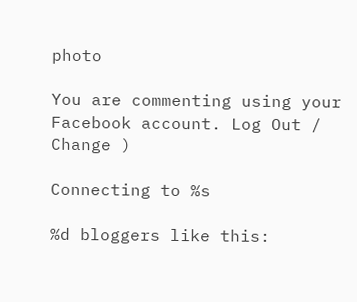photo

You are commenting using your Facebook account. Log Out /  Change )

Connecting to %s

%d bloggers like this: